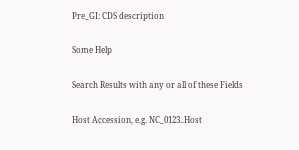Pre_GI: CDS description

Some Help

Search Results with any or all of these Fields

Host Accession, e.g. NC_0123..Host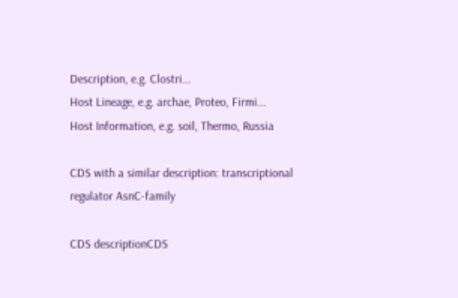Description, e.g. Clostri...
Host Lineage, e.g. archae, Proteo, Firmi...
Host Information, e.g. soil, Thermo, Russia

CDS with a similar description: transcriptional regulator AsnC-family

CDS descriptionCDS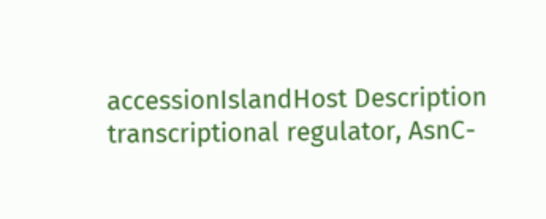accessionIslandHost Description
transcriptional regulator, AsnC-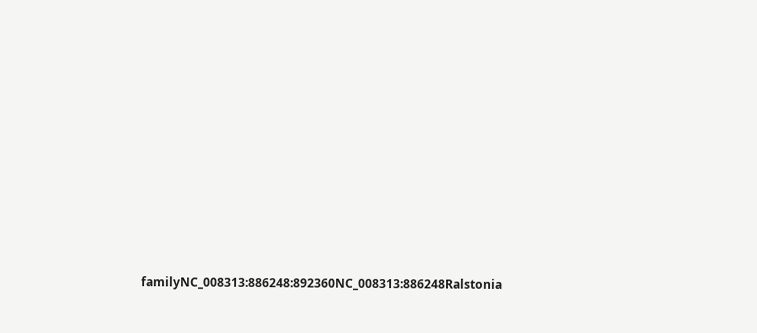familyNC_008313:886248:892360NC_008313:886248Ralstonia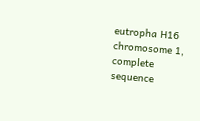eutropha H16 chromosome 1, complete sequence